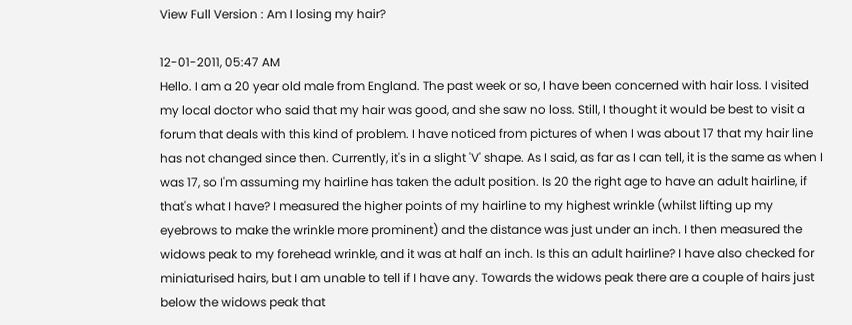View Full Version : Am I losing my hair?

12-01-2011, 05:47 AM
Hello. I am a 20 year old male from England. The past week or so, I have been concerned with hair loss. I visited my local doctor who said that my hair was good, and she saw no loss. Still, I thought it would be best to visit a forum that deals with this kind of problem. I have noticed from pictures of when I was about 17 that my hair line has not changed since then. Currently, it's in a slight 'V' shape. As I said, as far as I can tell, it is the same as when I was 17, so I'm assuming my hairline has taken the adult position. Is 20 the right age to have an adult hairline, if that's what I have? I measured the higher points of my hairline to my highest wrinkle (whilst lifting up my eyebrows to make the wrinkle more prominent) and the distance was just under an inch. I then measured the widows peak to my forehead wrinkle, and it was at half an inch. Is this an adult hairline? I have also checked for miniaturised hairs, but I am unable to tell if I have any. Towards the widows peak there are a couple of hairs just below the widows peak that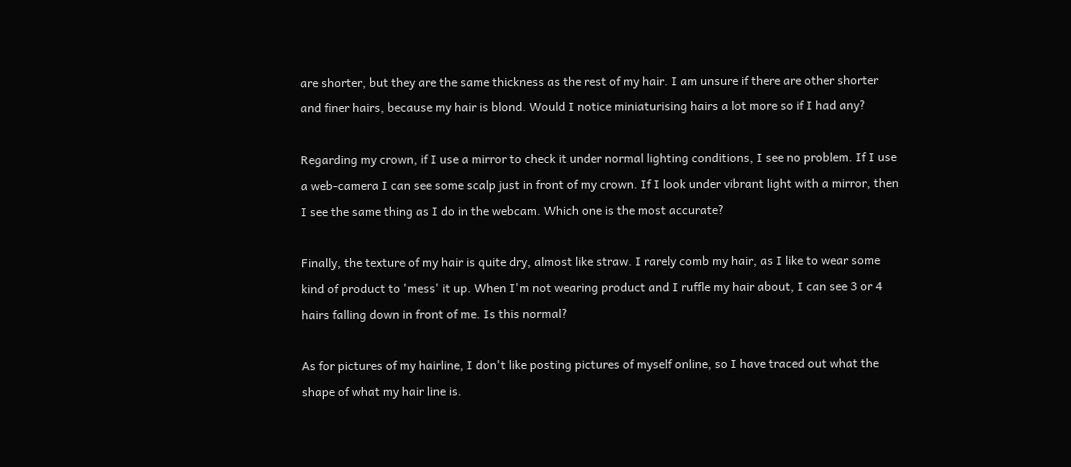are shorter, but they are the same thickness as the rest of my hair. I am unsure if there are other shorter and finer hairs, because my hair is blond. Would I notice miniaturising hairs a lot more so if I had any?

Regarding my crown, if I use a mirror to check it under normal lighting conditions, I see no problem. If I use a web-camera I can see some scalp just in front of my crown. If I look under vibrant light with a mirror, then I see the same thing as I do in the webcam. Which one is the most accurate?

Finally, the texture of my hair is quite dry, almost like straw. I rarely comb my hair, as I like to wear some kind of product to 'mess' it up. When I'm not wearing product and I ruffle my hair about, I can see 3 or 4 hairs falling down in front of me. Is this normal?

As for pictures of my hairline, I don't like posting pictures of myself online, so I have traced out what the shape of what my hair line is.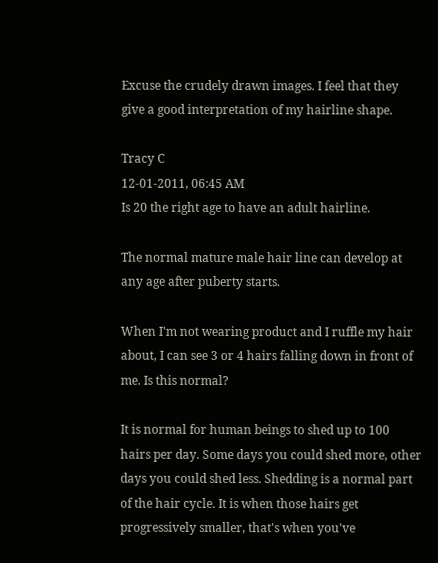Excuse the crudely drawn images. I feel that they give a good interpretation of my hairline shape.

Tracy C
12-01-2011, 06:45 AM
Is 20 the right age to have an adult hairline.

The normal mature male hair line can develop at any age after puberty starts.

When I'm not wearing product and I ruffle my hair about, I can see 3 or 4 hairs falling down in front of me. Is this normal?

It is normal for human beings to shed up to 100 hairs per day. Some days you could shed more, other days you could shed less. Shedding is a normal part of the hair cycle. It is when those hairs get progressively smaller, that's when you've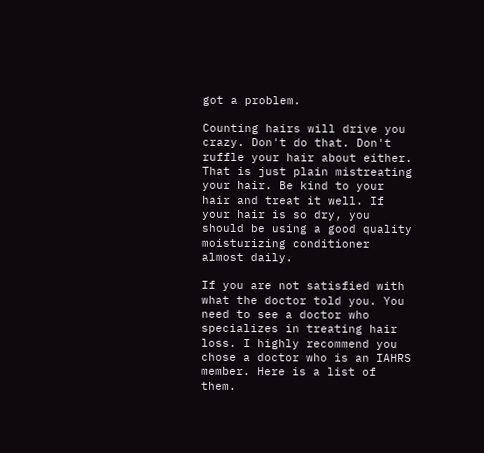got a problem.

Counting hairs will drive you crazy. Don't do that. Don't ruffle your hair about either. That is just plain mistreating your hair. Be kind to your hair and treat it well. If your hair is so dry, you should be using a good quality moisturizing conditioner almost daily.

If you are not satisfied with what the doctor told you. You need to see a doctor who specializes in treating hair loss. I highly recommend you chose a doctor who is an IAHRS member. Here is a list of them.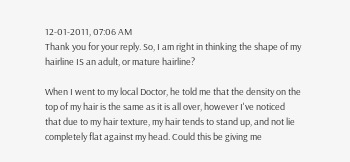12-01-2011, 07:06 AM
Thank you for your reply. So, I am right in thinking the shape of my hairline IS an adult, or mature hairline?

When I went to my local Doctor, he told me that the density on the top of my hair is the same as it is all over, however I've noticed that due to my hair texture, my hair tends to stand up, and not lie completely flat against my head. Could this be giving me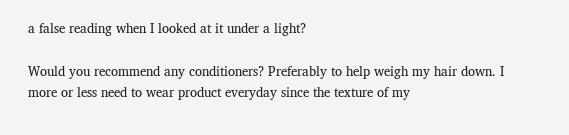a false reading when I looked at it under a light?

Would you recommend any conditioners? Preferably to help weigh my hair down. I more or less need to wear product everyday since the texture of my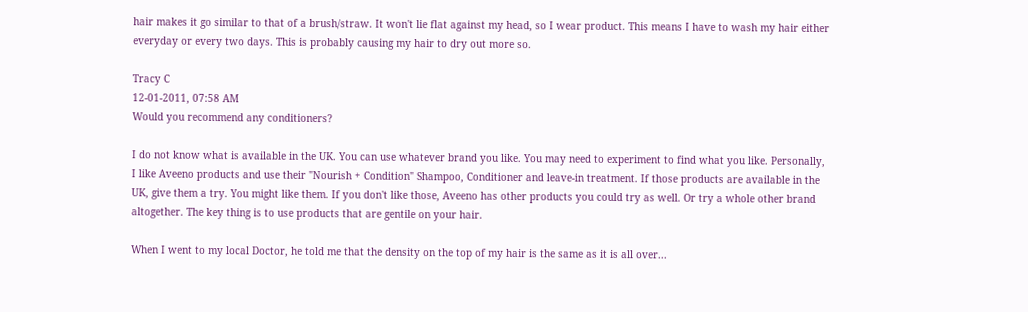hair makes it go similar to that of a brush/straw. It won't lie flat against my head, so I wear product. This means I have to wash my hair either everyday or every two days. This is probably causing my hair to dry out more so.

Tracy C
12-01-2011, 07:58 AM
Would you recommend any conditioners?

I do not know what is available in the UK. You can use whatever brand you like. You may need to experiment to find what you like. Personally, I like Aveeno products and use their "Nourish + Condition" Shampoo, Conditioner and leave-in treatment. If those products are available in the UK, give them a try. You might like them. If you don't like those, Aveeno has other products you could try as well. Or try a whole other brand altogether. The key thing is to use products that are gentile on your hair.

When I went to my local Doctor, he told me that the density on the top of my hair is the same as it is all over...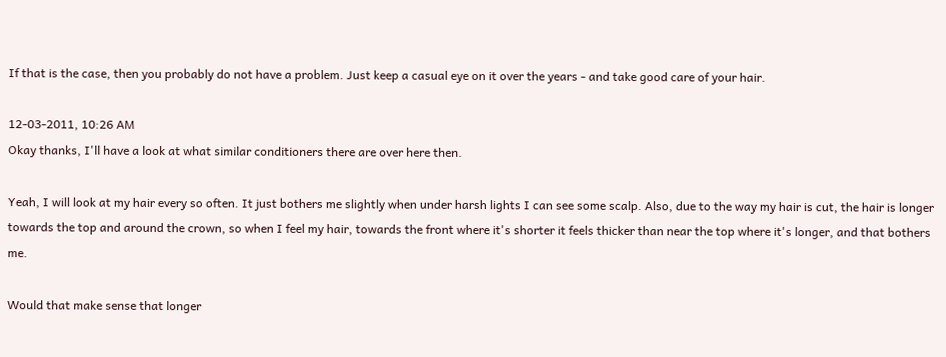If that is the case, then you probably do not have a problem. Just keep a casual eye on it over the years - and take good care of your hair.

12-03-2011, 10:26 AM
Okay thanks, I'll have a look at what similar conditioners there are over here then.

Yeah, I will look at my hair every so often. It just bothers me slightly when under harsh lights I can see some scalp. Also, due to the way my hair is cut, the hair is longer towards the top and around the crown, so when I feel my hair, towards the front where it's shorter it feels thicker than near the top where it's longer, and that bothers me.

Would that make sense that longer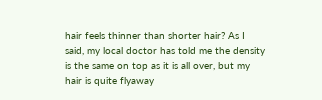hair feels thinner than shorter hair? As I said, my local doctor has told me the density is the same on top as it is all over, but my hair is quite flyaway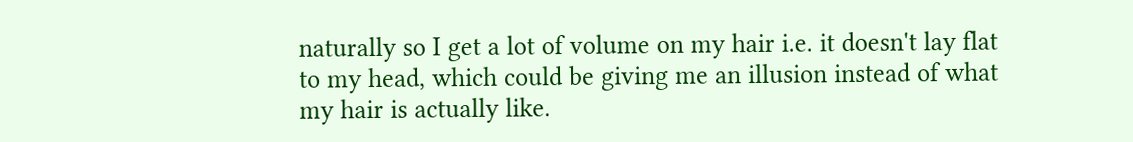naturally so I get a lot of volume on my hair i.e. it doesn't lay flat to my head, which could be giving me an illusion instead of what my hair is actually like.